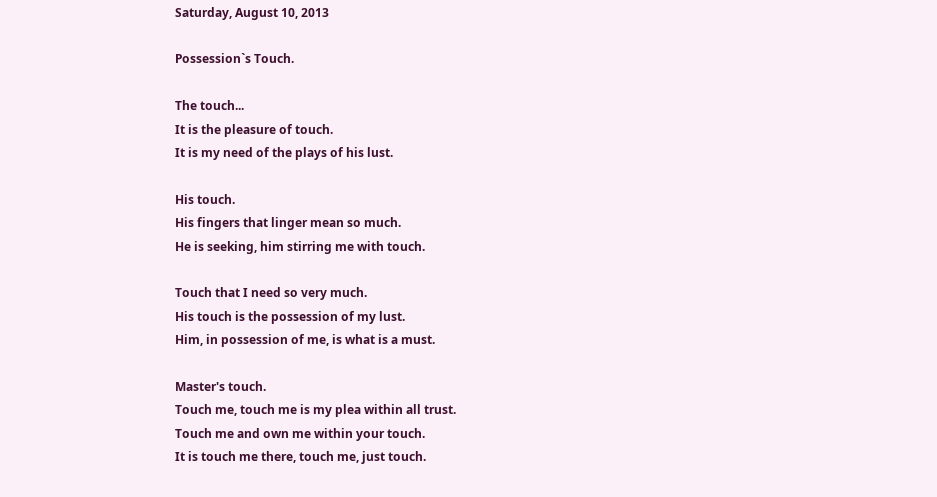Saturday, August 10, 2013

Possession`s Touch.

The touch...
It is the pleasure of touch.
It is my need of the plays of his lust.

His touch.
His fingers that linger mean so much.
He is seeking, him stirring me with touch.

Touch that I need so very much.
His touch is the possession of my lust.
Him, in possession of me, is what is a must.

Master's touch.
Touch me, touch me is my plea within all trust.
Touch me and own me within your touch.
It is touch me there, touch me, just touch.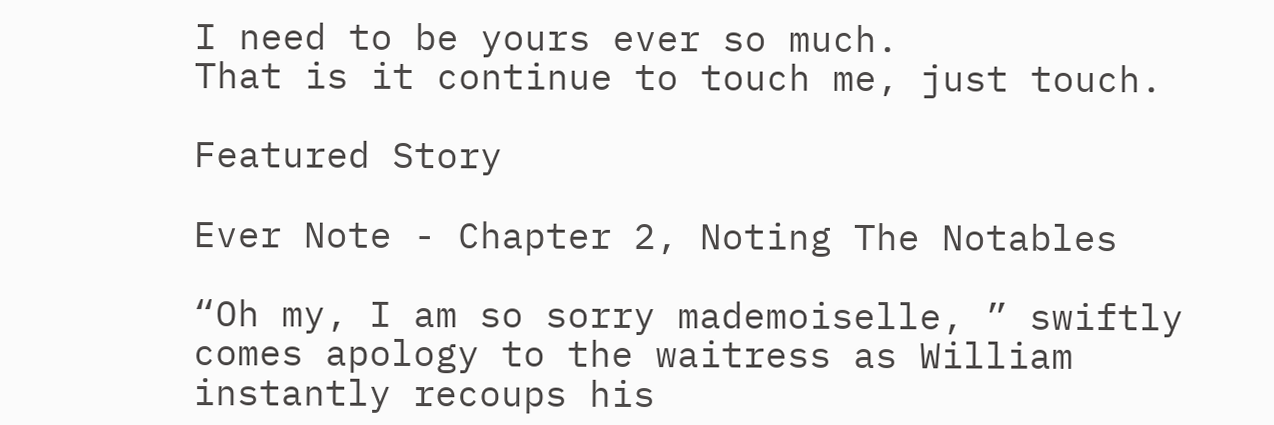I need to be yours ever so much.
That is it continue to touch me, just touch.

Featured Story

Ever Note - Chapter 2, Noting The Notables

“Oh my, I am so sorry mademoiselle, ” swiftly comes apology to the waitress as William instantly recoups his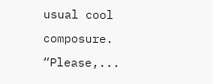usual cool composure. “Please,...